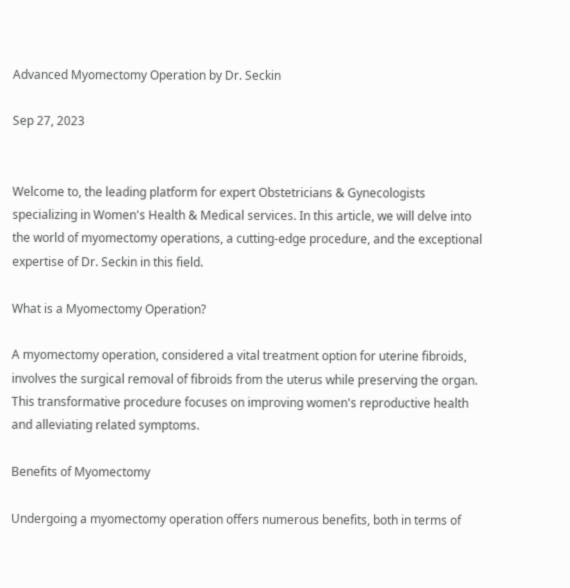Advanced Myomectomy Operation by Dr. Seckin

Sep 27, 2023


Welcome to, the leading platform for expert Obstetricians & Gynecologists specializing in Women's Health & Medical services. In this article, we will delve into the world of myomectomy operations, a cutting-edge procedure, and the exceptional expertise of Dr. Seckin in this field.

What is a Myomectomy Operation?

A myomectomy operation, considered a vital treatment option for uterine fibroids, involves the surgical removal of fibroids from the uterus while preserving the organ. This transformative procedure focuses on improving women's reproductive health and alleviating related symptoms.

Benefits of Myomectomy

Undergoing a myomectomy operation offers numerous benefits, both in terms of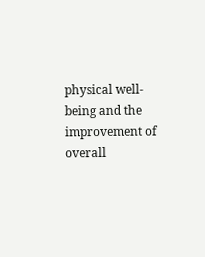physical well-being and the improvement of overall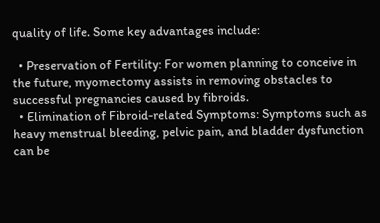quality of life. Some key advantages include:

  • Preservation of Fertility: For women planning to conceive in the future, myomectomy assists in removing obstacles to successful pregnancies caused by fibroids.
  • Elimination of Fibroid-related Symptoms: Symptoms such as heavy menstrual bleeding, pelvic pain, and bladder dysfunction can be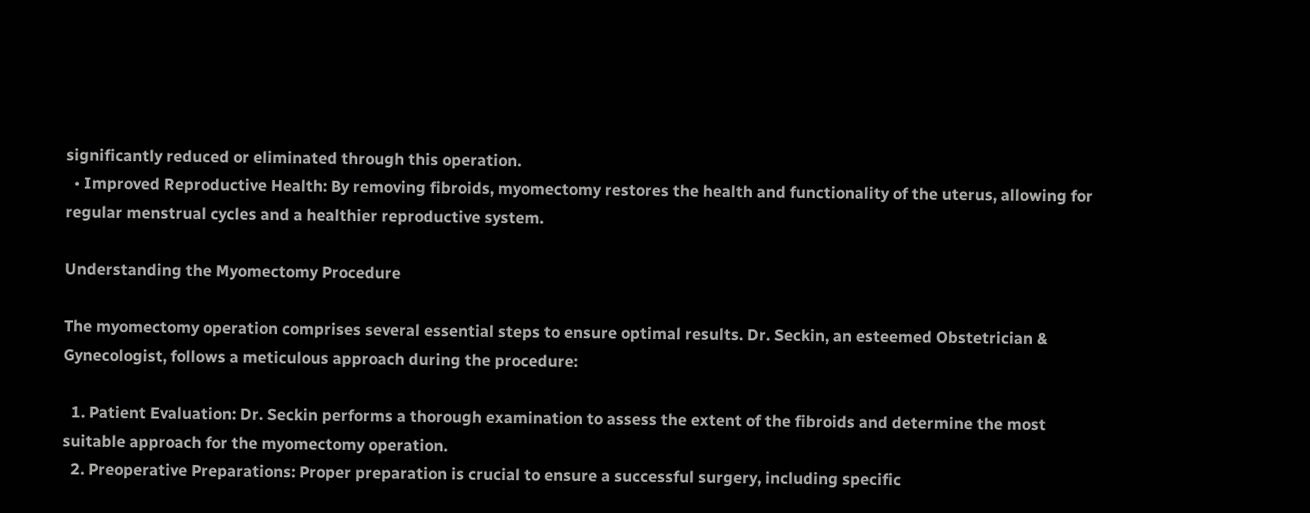significantly reduced or eliminated through this operation.
  • Improved Reproductive Health: By removing fibroids, myomectomy restores the health and functionality of the uterus, allowing for regular menstrual cycles and a healthier reproductive system.

Understanding the Myomectomy Procedure

The myomectomy operation comprises several essential steps to ensure optimal results. Dr. Seckin, an esteemed Obstetrician & Gynecologist, follows a meticulous approach during the procedure:

  1. Patient Evaluation: Dr. Seckin performs a thorough examination to assess the extent of the fibroids and determine the most suitable approach for the myomectomy operation.
  2. Preoperative Preparations: Proper preparation is crucial to ensure a successful surgery, including specific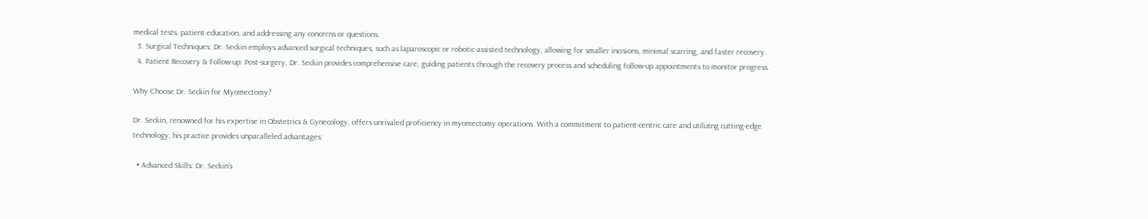medical tests, patient education, and addressing any concerns or questions.
  3. Surgical Techniques: Dr. Seckin employs advanced surgical techniques, such as laparoscopic or robotic-assisted technology, allowing for smaller incisions, minimal scarring, and faster recovery.
  4. Patient Recovery & Follow-up: Post-surgery, Dr. Seckin provides comprehensive care, guiding patients through the recovery process and scheduling follow-up appointments to monitor progress.

Why Choose Dr. Seckin for Myomectomy?

Dr. Seckin, renowned for his expertise in Obstetrics & Gynecology, offers unrivaled proficiency in myomectomy operations. With a commitment to patient-centric care and utilizing cutting-edge technology, his practice provides unparalleled advantages:

  • Advanced Skills: Dr. Seckin's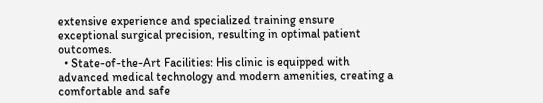extensive experience and specialized training ensure exceptional surgical precision, resulting in optimal patient outcomes.
  • State-of-the-Art Facilities: His clinic is equipped with advanced medical technology and modern amenities, creating a comfortable and safe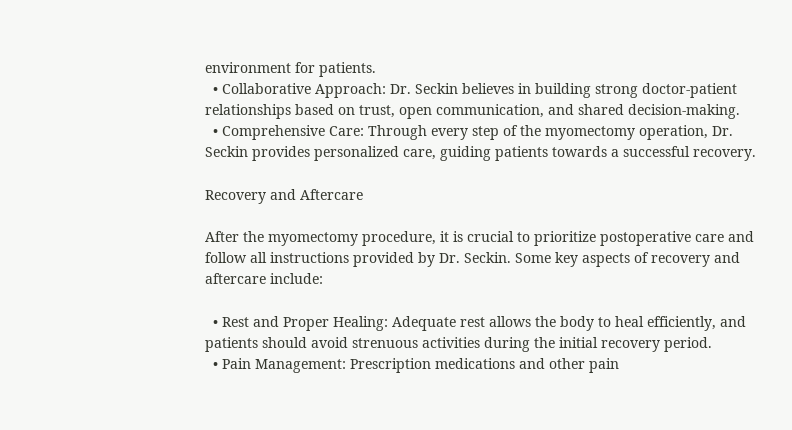environment for patients.
  • Collaborative Approach: Dr. Seckin believes in building strong doctor-patient relationships based on trust, open communication, and shared decision-making.
  • Comprehensive Care: Through every step of the myomectomy operation, Dr. Seckin provides personalized care, guiding patients towards a successful recovery.

Recovery and Aftercare

After the myomectomy procedure, it is crucial to prioritize postoperative care and follow all instructions provided by Dr. Seckin. Some key aspects of recovery and aftercare include:

  • Rest and Proper Healing: Adequate rest allows the body to heal efficiently, and patients should avoid strenuous activities during the initial recovery period.
  • Pain Management: Prescription medications and other pain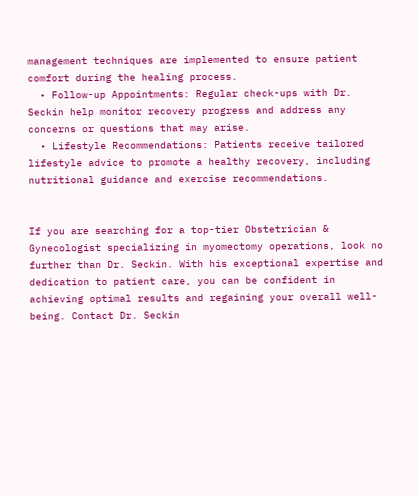management techniques are implemented to ensure patient comfort during the healing process.
  • Follow-up Appointments: Regular check-ups with Dr. Seckin help monitor recovery progress and address any concerns or questions that may arise.
  • Lifestyle Recommendations: Patients receive tailored lifestyle advice to promote a healthy recovery, including nutritional guidance and exercise recommendations.


If you are searching for a top-tier Obstetrician & Gynecologist specializing in myomectomy operations, look no further than Dr. Seckin. With his exceptional expertise and dedication to patient care, you can be confident in achieving optimal results and regaining your overall well-being. Contact Dr. Seckin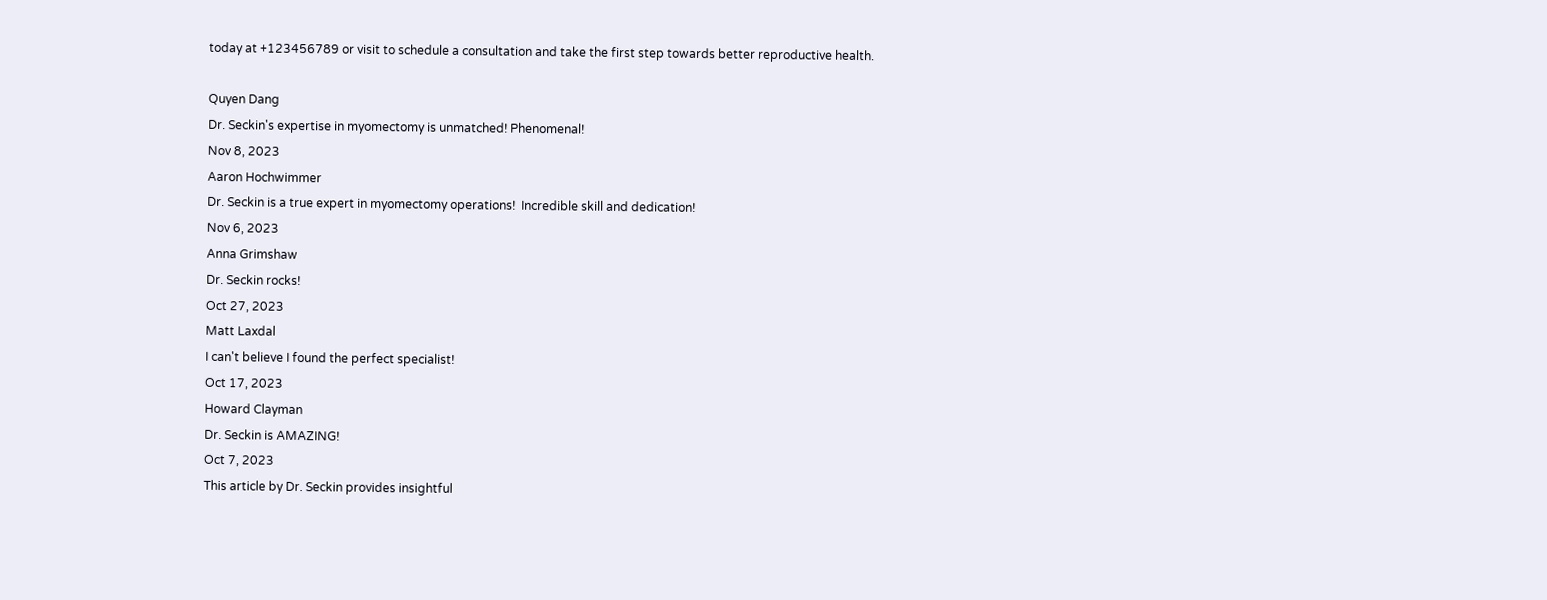today at +123456789 or visit to schedule a consultation and take the first step towards better reproductive health.

Quyen Dang
Dr. Seckin's expertise in myomectomy is unmatched! Phenomenal!
Nov 8, 2023
Aaron Hochwimmer
Dr. Seckin is a true expert in myomectomy operations!  Incredible skill and dedication!
Nov 6, 2023
Anna Grimshaw
Dr. Seckin rocks!
Oct 27, 2023
Matt Laxdal
I can't believe I found the perfect specialist!
Oct 17, 2023
Howard Clayman
Dr. Seckin is AMAZING!
Oct 7, 2023
This article by Dr. Seckin provides insightful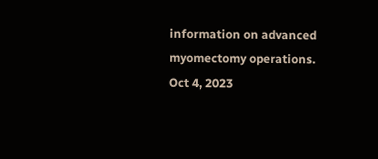information on advanced myomectomy operations.
Oct 4, 2023